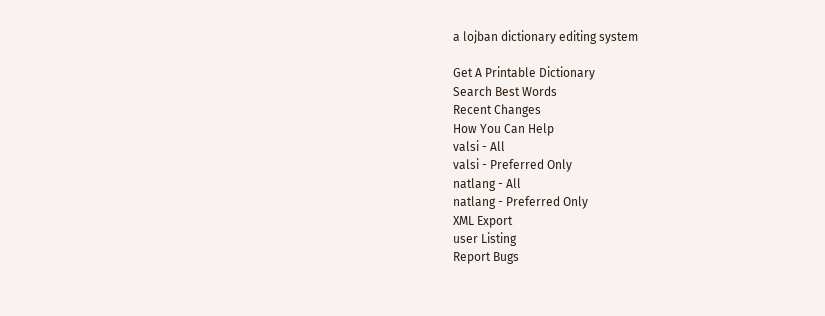a lojban dictionary editing system

Get A Printable Dictionary
Search Best Words
Recent Changes
How You Can Help
valsi - All
valsi - Preferred Only
natlang - All
natlang - Preferred Only
XML Export
user Listing
Report Bugs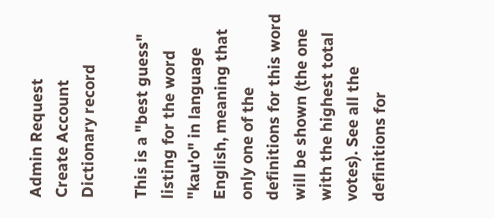Admin Request
Create Account
Dictionary record

This is a "best guess" listing for the word "kau'o" in language English, meaning that only one of the definitions for this word will be shown (the one with the highest total votes). See all the definitions for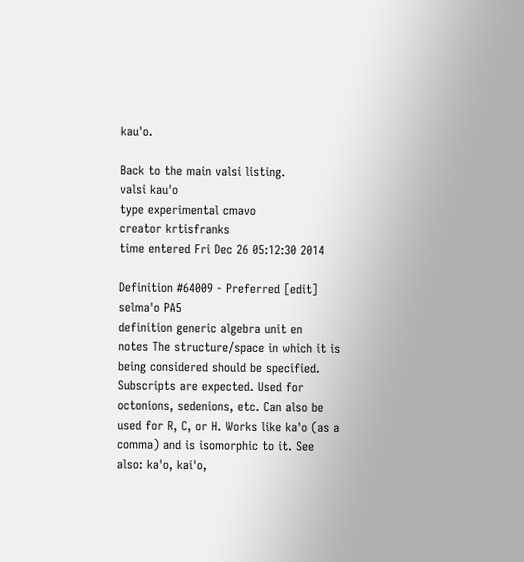kau'o.

Back to the main valsi listing.
valsi kau'o
type experimental cmavo
creator krtisfranks
time entered Fri Dec 26 05:12:30 2014

Definition #64009 - Preferred [edit]
selma'o PA5
definition generic algebra unit en
notes The structure/space in which it is being considered should be specified. Subscripts are expected. Used for octonions, sedenions, etc. Can also be used for R, C, or H. Works like ka'o (as a comma) and is isomorphic to it. See also: ka'o, kai'o,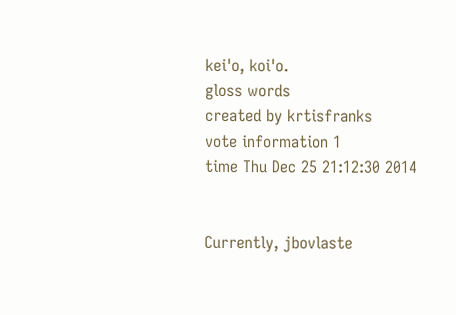kei'o, koi'o.
gloss words
created by krtisfranks
vote information 1
time Thu Dec 25 21:12:30 2014


Currently, jbovlaste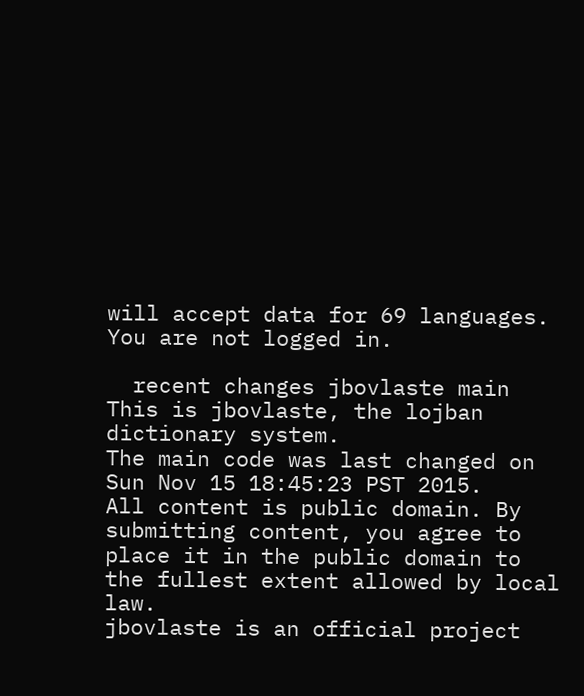will accept data for 69 languages.
You are not logged in.

  recent changes jbovlaste main
This is jbovlaste, the lojban dictionary system.
The main code was last changed on Sun Nov 15 18:45:23 PST 2015.
All content is public domain. By submitting content, you agree to place it in the public domain to the fullest extent allowed by local law.
jbovlaste is an official project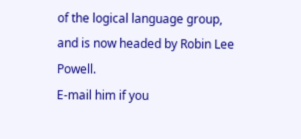of the logical language group, and is now headed by Robin Lee Powell.
E-mail him if you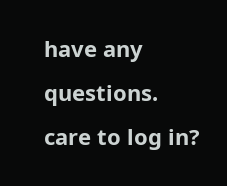have any questions.
care to log in?